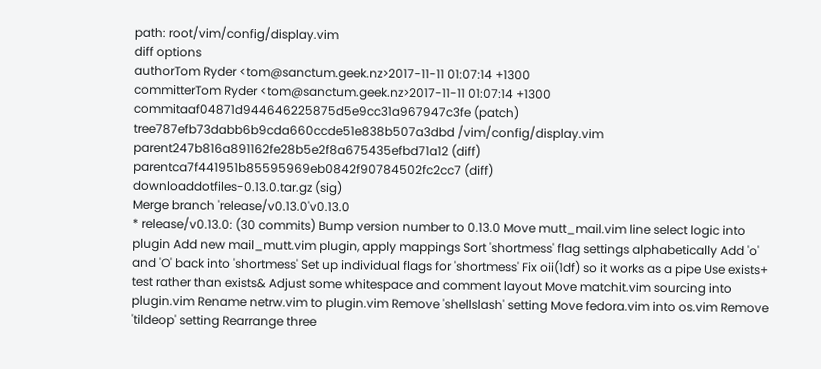path: root/vim/config/display.vim
diff options
authorTom Ryder <tom@sanctum.geek.nz>2017-11-11 01:07:14 +1300
committerTom Ryder <tom@sanctum.geek.nz>2017-11-11 01:07:14 +1300
commitaaf04871d944646225875d5e9cc31a967947c3fe (patch)
tree787efb73dabb6b9cda660ccde51e838b507a3dbd /vim/config/display.vim
parent247b816a891162fe28b5e2f8a675435efbd71a12 (diff)
parentca7f441951b85595969eb0842f90784502fc2cc7 (diff)
downloaddotfiles-0.13.0.tar.gz (sig)
Merge branch 'release/v0.13.0'v0.13.0
* release/v0.13.0: (30 commits) Bump version number to 0.13.0 Move mutt_mail.vim line select logic into plugin Add new mail_mutt.vim plugin, apply mappings Sort 'shortmess' flag settings alphabetically Add 'o' and 'O' back into 'shortmess' Set up individual flags for 'shortmess' Fix oii(1df) so it works as a pipe Use exists+ test rather than exists& Adjust some whitespace and comment layout Move matchit.vim sourcing into plugin.vim Rename netrw.vim to plugin.vim Remove 'shellslash' setting Move fedora.vim into os.vim Remove 'tildeop' setting Rearrange three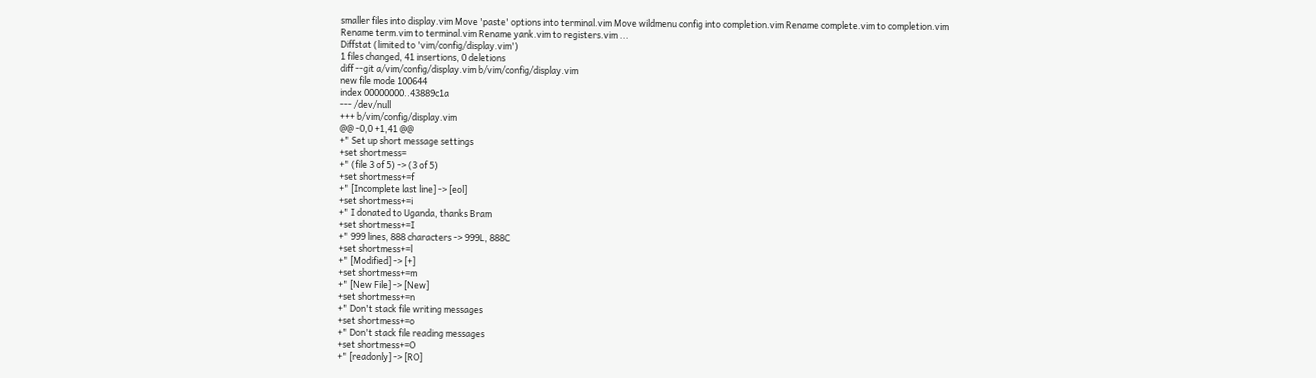smaller files into display.vim Move 'paste' options into terminal.vim Move wildmenu config into completion.vim Rename complete.vim to completion.vim Rename term.vim to terminal.vim Rename yank.vim to registers.vim ...
Diffstat (limited to 'vim/config/display.vim')
1 files changed, 41 insertions, 0 deletions
diff --git a/vim/config/display.vim b/vim/config/display.vim
new file mode 100644
index 00000000..43889c1a
--- /dev/null
+++ b/vim/config/display.vim
@@ -0,0 +1,41 @@
+" Set up short message settings
+set shortmess=
+" (file 3 of 5) -> (3 of 5)
+set shortmess+=f
+" [Incomplete last line] -> [eol]
+set shortmess+=i
+" I donated to Uganda, thanks Bram
+set shortmess+=I
+" 999 lines, 888 characters -> 999L, 888C
+set shortmess+=l
+" [Modified] -> [+]
+set shortmess+=m
+" [New File] -> [New]
+set shortmess+=n
+" Don't stack file writing messages
+set shortmess+=o
+" Don't stack file reading messages
+set shortmess+=O
+" [readonly] -> [RO]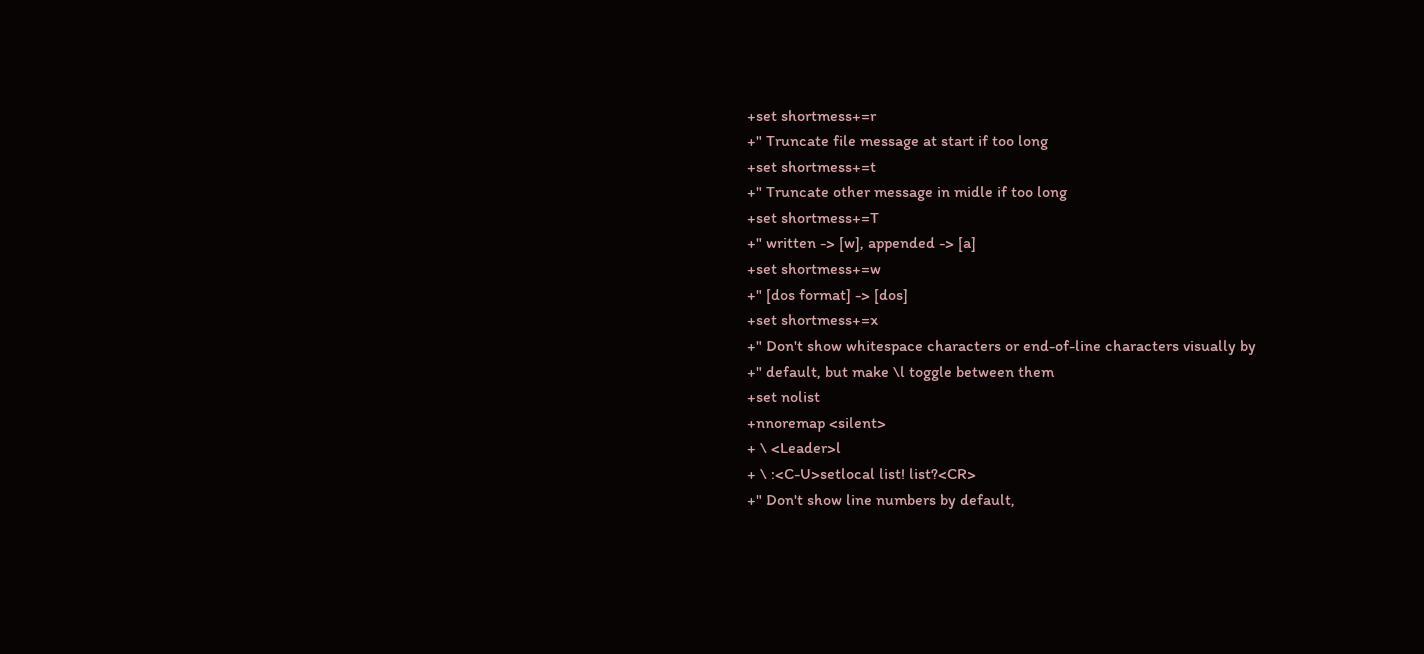+set shortmess+=r
+" Truncate file message at start if too long
+set shortmess+=t
+" Truncate other message in midle if too long
+set shortmess+=T
+" written -> [w], appended -> [a]
+set shortmess+=w
+" [dos format] -> [dos]
+set shortmess+=x
+" Don't show whitespace characters or end-of-line characters visually by
+" default, but make \l toggle between them
+set nolist
+nnoremap <silent>
+ \ <Leader>l
+ \ :<C-U>setlocal list! list?<CR>
+" Don't show line numbers by default,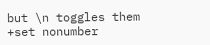but \n toggles them
+set nonumber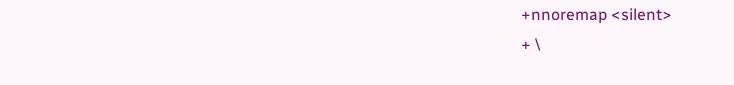+nnoremap <silent>
+ \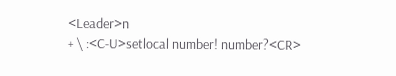<Leader>n
+ \ :<C-U>setlocal number! number?<CR>